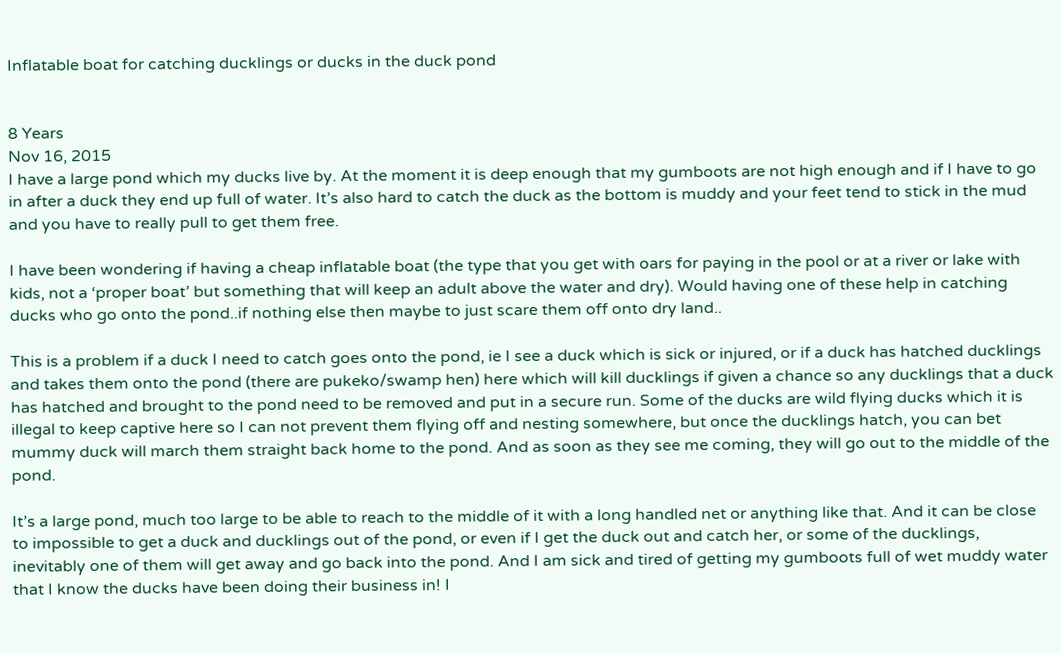Inflatable boat for catching ducklings or ducks in the duck pond


8 Years
Nov 16, 2015
I have a large pond which my ducks live by. At the moment it is deep enough that my gumboots are not high enough and if I have to go in after a duck they end up full of water. It’s also hard to catch the duck as the bottom is muddy and your feet tend to stick in the mud and you have to really pull to get them free.

I have been wondering if having a cheap inflatable boat (the type that you get with oars for paying in the pool or at a river or lake with kids, not a ‘proper boat’ but something that will keep an adult above the water and dry). Would having one of these help in catching ducks who go onto the pond..if nothing else then maybe to just scare them off onto dry land..

This is a problem if a duck I need to catch goes onto the pond, ie I see a duck which is sick or injured, or if a duck has hatched ducklings and takes them onto the pond (there are pukeko/swamp hen) here which will kill ducklings if given a chance so any ducklings that a duck has hatched and brought to the pond need to be removed and put in a secure run. Some of the ducks are wild flying ducks which it is illegal to keep captive here so I can not prevent them flying off and nesting somewhere, but once the ducklings hatch, you can bet mummy duck will march them straight back home to the pond. And as soon as they see me coming, they will go out to the middle of the pond.

It’s a large pond, much too large to be able to reach to the middle of it with a long handled net or anything like that. And it can be close to impossible to get a duck and ducklings out of the pond, or even if I get the duck out and catch her, or some of the ducklings, inevitably one of them will get away and go back into the pond. And I am sick and tired of getting my gumboots full of wet muddy water that I know the ducks have been doing their business in! I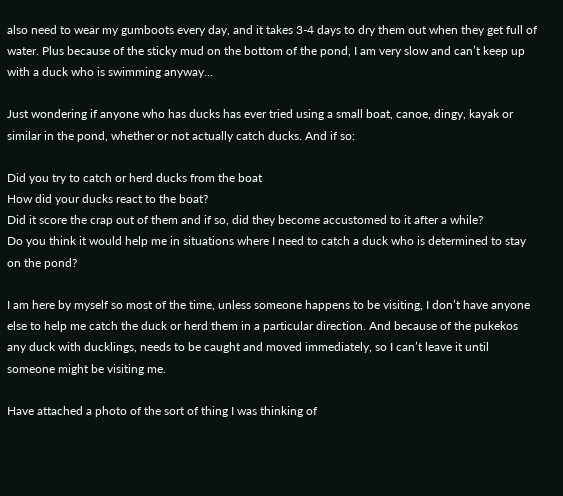also need to wear my gumboots every day, and it takes 3-4 days to dry them out when they get full of water. Plus because of the sticky mud on the bottom of the pond, I am very slow and can’t keep up with a duck who is swimming anyway...

Just wondering if anyone who has ducks has ever tried using a small boat, canoe, dingy, kayak or similar in the pond, whether or not actually catch ducks. And if so:

Did you try to catch or herd ducks from the boat
How did your ducks react to the boat?
Did it score the crap out of them and if so, did they become accustomed to it after a while?
Do you think it would help me in situations where I need to catch a duck who is determined to stay on the pond?

I am here by myself so most of the time, unless someone happens to be visiting, I don’t have anyone else to help me catch the duck or herd them in a particular direction. And because of the pukekos any duck with ducklings, needs to be caught and moved immediately, so I can’t leave it until someone might be visiting me.

Have attached a photo of the sort of thing I was thinking of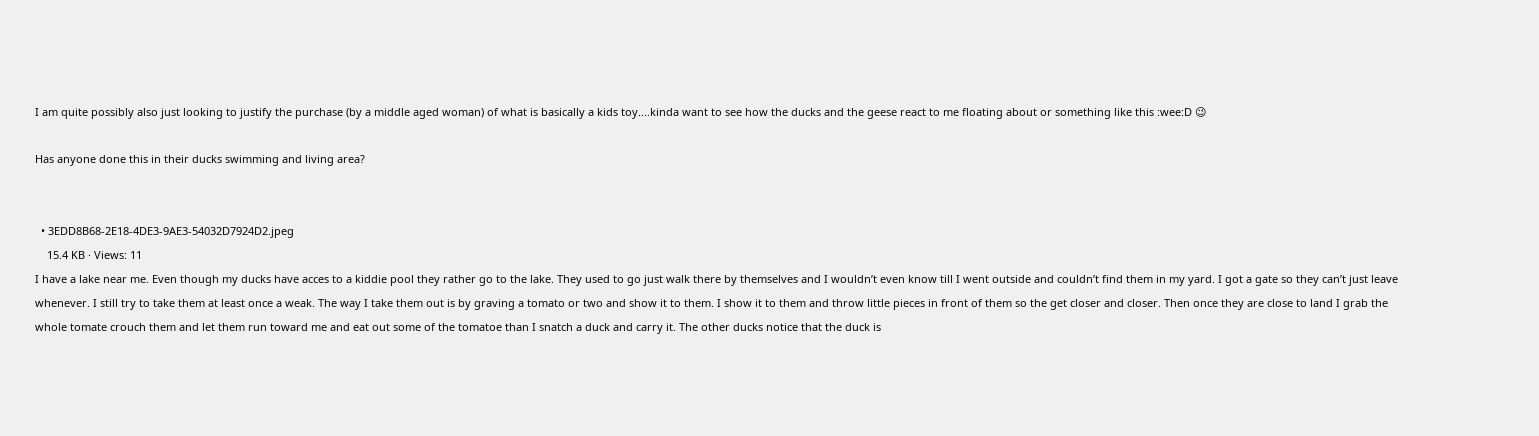I am quite possibly also just looking to justify the purchase (by a middle aged woman) of what is basically a kids toy....kinda want to see how the ducks and the geese react to me floating about or something like this :wee:D 😉

Has anyone done this in their ducks swimming and living area?


  • 3EDD8B68-2E18-4DE3-9AE3-54032D7924D2.jpeg
    15.4 KB · Views: 11
I have a lake near me. Even though my ducks have acces to a kiddie pool they rather go to the lake. They used to go just walk there by themselves and I wouldn’t even know till I went outside and couldn’t find them in my yard. I got a gate so they can’t just leave whenever. I still try to take them at least once a weak. The way I take them out is by graving a tomato or two and show it to them. I show it to them and throw little pieces in front of them so the get closer and closer. Then once they are close to land I grab the whole tomate crouch them and let them run toward me and eat out some of the tomatoe than I snatch a duck and carry it. The other ducks notice that the duck is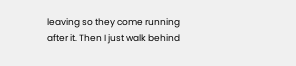leaving so they come running after it. Then I just walk behind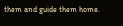them and guide them home.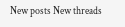New posts New threads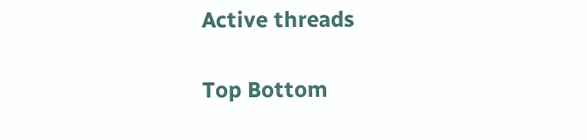Active threads

Top Bottom